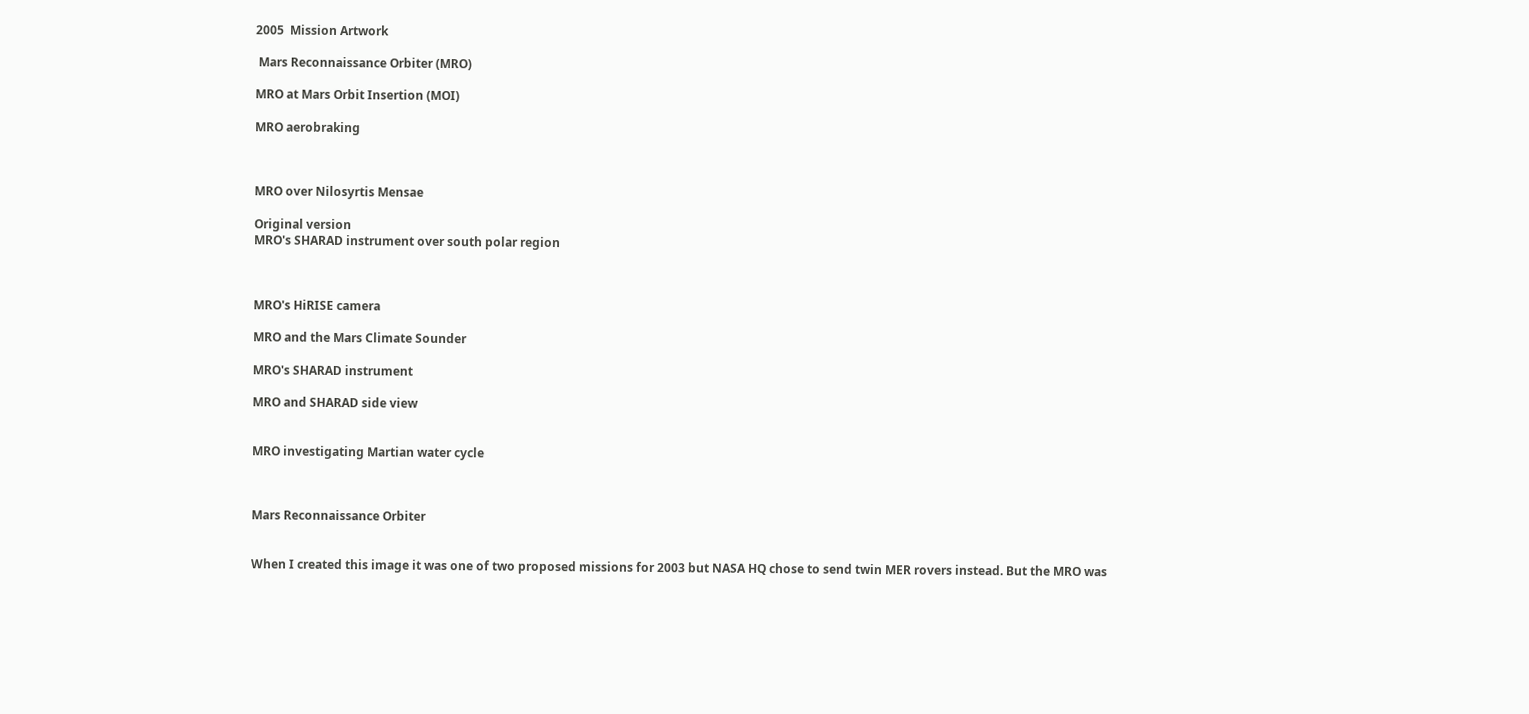2005  Mission Artwork

 Mars Reconnaissance Orbiter (MRO)

MRO at Mars Orbit Insertion (MOI)

MRO aerobraking



MRO over Nilosyrtis Mensae

Original version
MRO's SHARAD instrument over south polar region



MRO's HiRISE camera

MRO and the Mars Climate Sounder

MRO's SHARAD instrument

MRO and SHARAD side view


MRO investigating Martian water cycle



Mars Reconnaissance Orbiter


When I created this image it was one of two proposed missions for 2003 but NASA HQ chose to send twin MER rovers instead. But the MRO was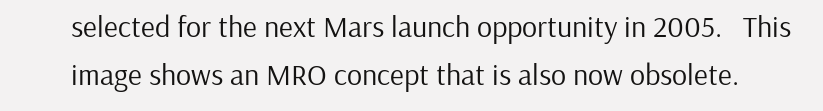selected for the next Mars launch opportunity in 2005.   This image shows an MRO concept that is also now obsolete.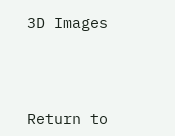3D Images



Return to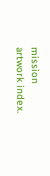mission artwork index.